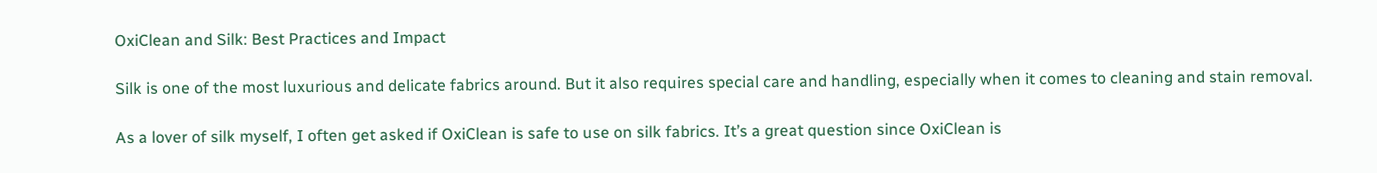OxiClean and Silk: Best Practices and Impact

Silk is one of the most luxurious and delicate fabrics around. But it also requires special care and handling, especially when it comes to cleaning and stain removal.

As a lover of silk myself, I often get asked if OxiClean is safe to use on silk fabrics. It’s a great question since OxiClean is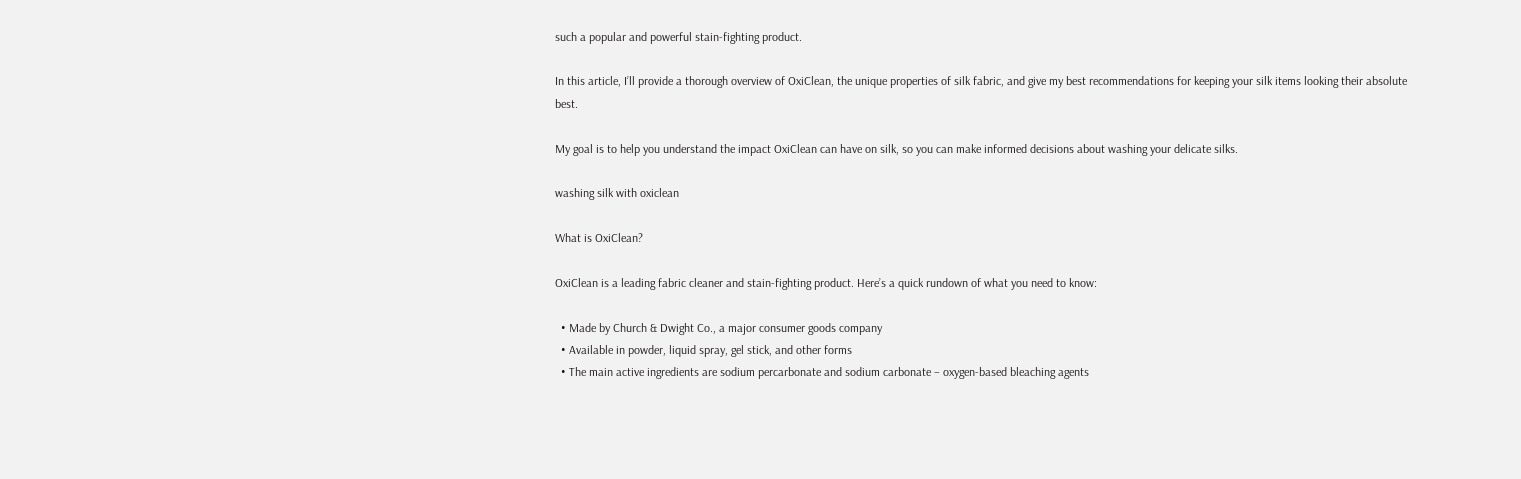such a popular and powerful stain-fighting product.

In this article, I’ll provide a thorough overview of OxiClean, the unique properties of silk fabric, and give my best recommendations for keeping your silk items looking their absolute best.

My goal is to help you understand the impact OxiClean can have on silk, so you can make informed decisions about washing your delicate silks.

washing silk with oxiclean

What is OxiClean?

OxiClean is a leading fabric cleaner and stain-fighting product. Here’s a quick rundown of what you need to know:

  • Made by Church & Dwight Co., a major consumer goods company
  • Available in powder, liquid spray, gel stick, and other forms
  • The main active ingredients are sodium percarbonate and sodium carbonate – oxygen-based bleaching agents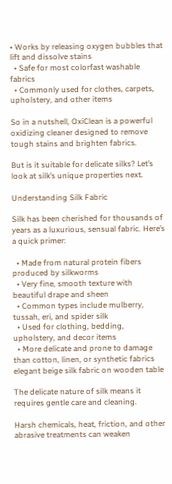• Works by releasing oxygen bubbles that lift and dissolve stains
  • Safe for most colorfast washable fabrics
  • Commonly used for clothes, carpets, upholstery, and other items

So in a nutshell, OxiClean is a powerful oxidizing cleaner designed to remove tough stains and brighten fabrics.

But is it suitable for delicate silks? Let’s look at silk’s unique properties next.

Understanding Silk Fabric

Silk has been cherished for thousands of years as a luxurious, sensual fabric. Here’s a quick primer:

  • Made from natural protein fibers produced by silkworms
  • Very fine, smooth texture with beautiful drape and sheen
  • Common types include mulberry, tussah, eri, and spider silk
  • Used for clothing, bedding, upholstery, and decor items
  • More delicate and prone to damage than cotton, linen, or synthetic fabrics
elegant beige silk fabric on wooden table

The delicate nature of silk means it requires gentle care and cleaning.

Harsh chemicals, heat, friction, and other abrasive treatments can weaken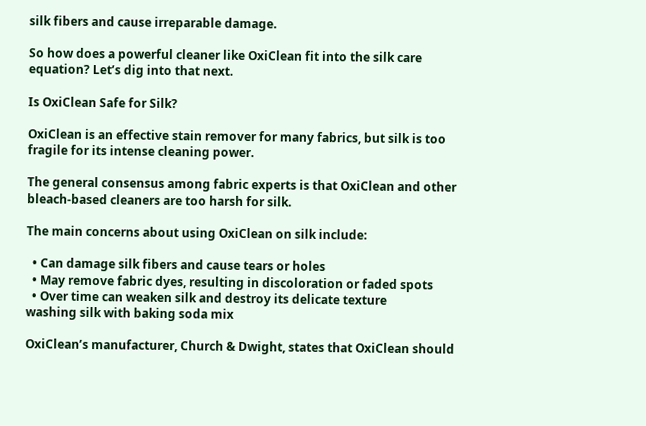silk fibers and cause irreparable damage.

So how does a powerful cleaner like OxiClean fit into the silk care equation? Let’s dig into that next.

Is OxiClean Safe for Silk?

OxiClean is an effective stain remover for many fabrics, but silk is too fragile for its intense cleaning power.

The general consensus among fabric experts is that OxiClean and other bleach-based cleaners are too harsh for silk.

The main concerns about using OxiClean on silk include:

  • Can damage silk fibers and cause tears or holes
  • May remove fabric dyes, resulting in discoloration or faded spots
  • Over time can weaken silk and destroy its delicate texture
washing silk with baking soda mix

OxiClean’s manufacturer, Church & Dwight, states that OxiClean should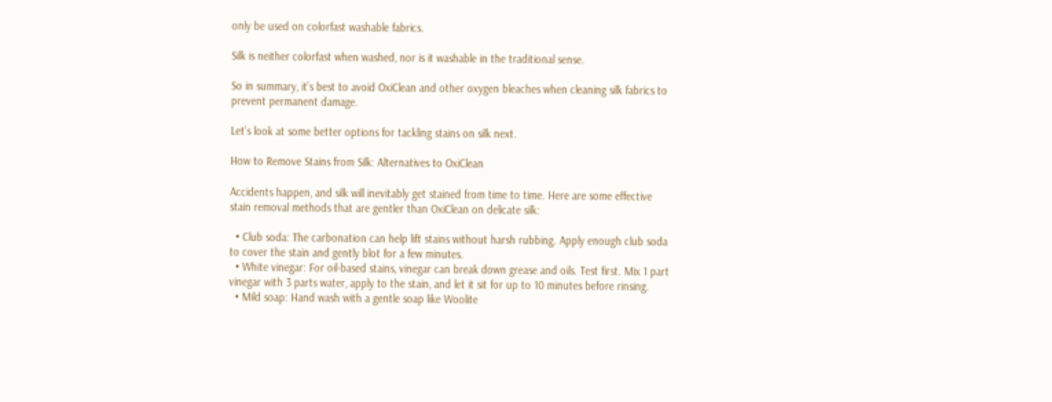only be used on colorfast washable fabrics.

Silk is neither colorfast when washed, nor is it washable in the traditional sense.

So in summary, it’s best to avoid OxiClean and other oxygen bleaches when cleaning silk fabrics to prevent permanent damage.

Let’s look at some better options for tackling stains on silk next.

How to Remove Stains from Silk: Alternatives to OxiClean

Accidents happen, and silk will inevitably get stained from time to time. Here are some effective stain removal methods that are gentler than OxiClean on delicate silk:

  • Club soda: The carbonation can help lift stains without harsh rubbing. Apply enough club soda to cover the stain and gently blot for a few minutes.
  • White vinegar: For oil-based stains, vinegar can break down grease and oils. Test first. Mix 1 part vinegar with 3 parts water, apply to the stain, and let it sit for up to 10 minutes before rinsing.
  • Mild soap: Hand wash with a gentle soap like Woolite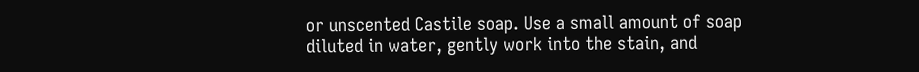or unscented Castile soap. Use a small amount of soap diluted in water, gently work into the stain, and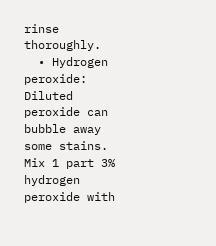rinse thoroughly.
  • Hydrogen peroxide: Diluted peroxide can bubble away some stains. Mix 1 part 3% hydrogen peroxide with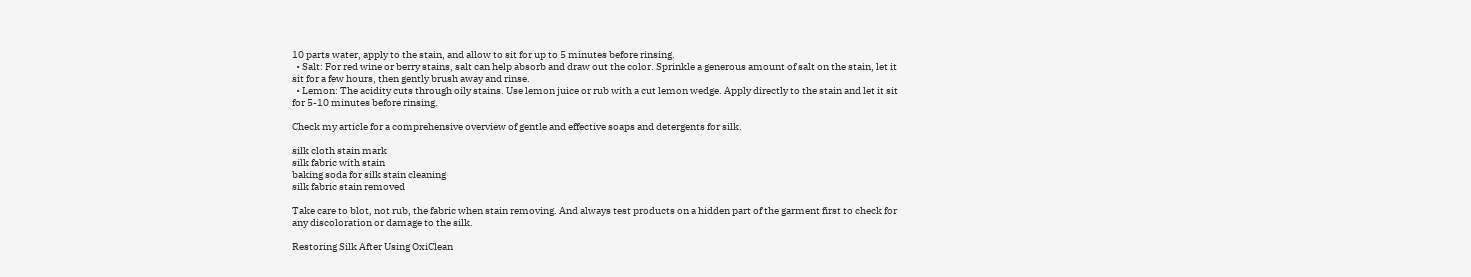10 parts water, apply to the stain, and allow to sit for up to 5 minutes before rinsing.
  • Salt: For red wine or berry stains, salt can help absorb and draw out the color. Sprinkle a generous amount of salt on the stain, let it sit for a few hours, then gently brush away and rinse.
  • Lemon: The acidity cuts through oily stains. Use lemon juice or rub with a cut lemon wedge. Apply directly to the stain and let it sit for 5-10 minutes before rinsing.

Check my article for a comprehensive overview of gentle and effective soaps and detergents for silk.

silk cloth stain mark
silk fabric with stain
baking soda for silk stain cleaning
silk fabric stain removed

Take care to blot, not rub, the fabric when stain removing. And always test products on a hidden part of the garment first to check for any discoloration or damage to the silk.

Restoring Silk After Using OxiClean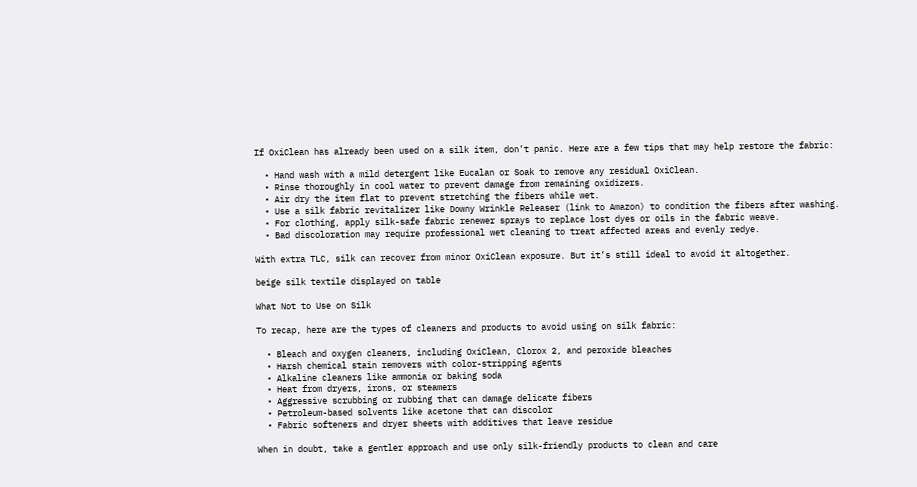If OxiClean has already been used on a silk item, don’t panic. Here are a few tips that may help restore the fabric:

  • Hand wash with a mild detergent like Eucalan or Soak to remove any residual OxiClean.
  • Rinse thoroughly in cool water to prevent damage from remaining oxidizers.
  • Air dry the item flat to prevent stretching the fibers while wet.
  • Use a silk fabric revitalizer like Downy Wrinkle Releaser (link to Amazon) to condition the fibers after washing.
  • For clothing, apply silk-safe fabric renewer sprays to replace lost dyes or oils in the fabric weave.
  • Bad discoloration may require professional wet cleaning to treat affected areas and evenly redye.

With extra TLC, silk can recover from minor OxiClean exposure. But it’s still ideal to avoid it altogether.

beige silk textile displayed on table

What Not to Use on Silk

To recap, here are the types of cleaners and products to avoid using on silk fabric:

  • Bleach and oxygen cleaners, including OxiClean, Clorox 2, and peroxide bleaches
  • Harsh chemical stain removers with color-stripping agents
  • Alkaline cleaners like ammonia or baking soda
  • Heat from dryers, irons, or steamers
  • Aggressive scrubbing or rubbing that can damage delicate fibers
  • Petroleum-based solvents like acetone that can discolor
  • Fabric softeners and dryer sheets with additives that leave residue

When in doubt, take a gentler approach and use only silk-friendly products to clean and care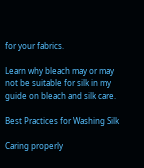for your fabrics.

Learn why bleach may or may not be suitable for silk in my guide on bleach and silk care.

Best Practices for Washing Silk

Caring properly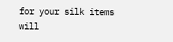for your silk items will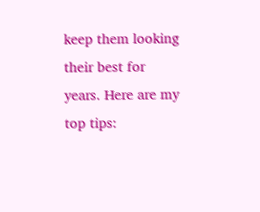keep them looking their best for years. Here are my top tips: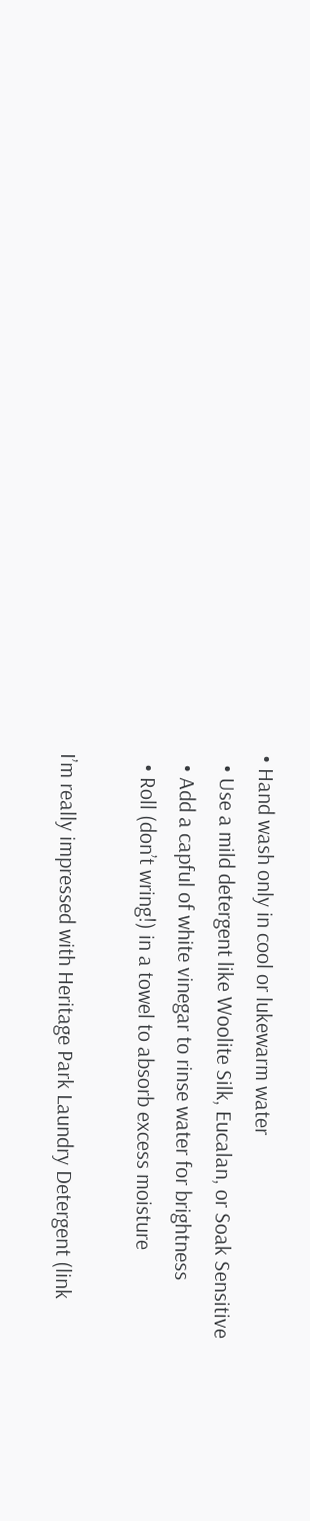• Hand wash only in cool or lukewarm water
  • Use a mild detergent like Woolite Silk, Eucalan, or Soak Sensitive
  • Add a capful of white vinegar to rinse water for brightness
  • Roll (don’t wring!) in a towel to absorb excess moisture

I’m really impressed with Heritage Park Laundry Detergent (link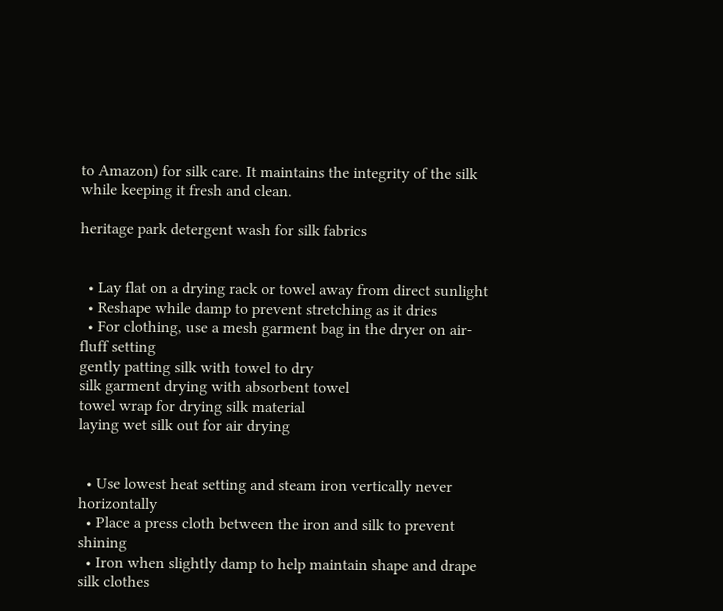to Amazon) for silk care. It maintains the integrity of the silk while keeping it fresh and clean.

heritage park detergent wash for silk fabrics


  • Lay flat on a drying rack or towel away from direct sunlight
  • Reshape while damp to prevent stretching as it dries
  • For clothing, use a mesh garment bag in the dryer on air-fluff setting
gently patting silk with towel to dry
silk garment drying with absorbent towel
towel wrap for drying silk material
laying wet silk out for air drying


  • Use lowest heat setting and steam iron vertically never horizontally
  • Place a press cloth between the iron and silk to prevent shining
  • Iron when slightly damp to help maintain shape and drape
silk clothes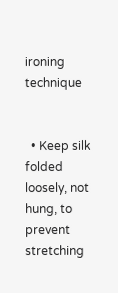ironing technique


  • Keep silk folded loosely, not hung, to prevent stretching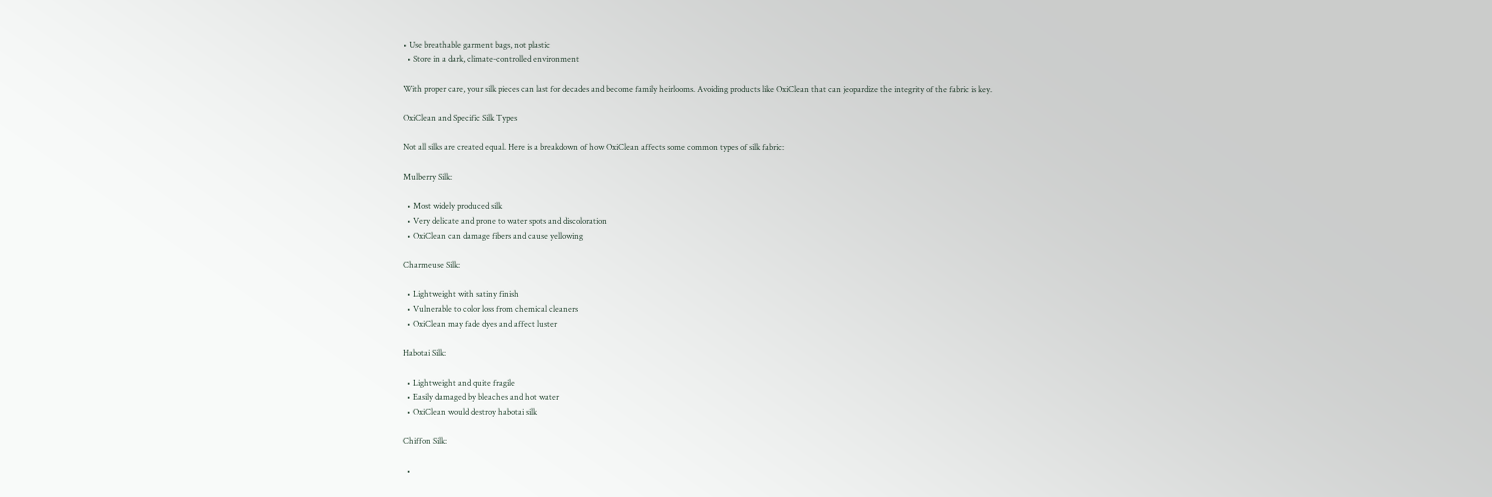• Use breathable garment bags, not plastic
  • Store in a dark, climate-controlled environment

With proper care, your silk pieces can last for decades and become family heirlooms. Avoiding products like OxiClean that can jeopardize the integrity of the fabric is key.

OxiClean and Specific Silk Types

Not all silks are created equal. Here is a breakdown of how OxiClean affects some common types of silk fabric:

Mulberry Silk:

  • Most widely produced silk
  • Very delicate and prone to water spots and discoloration
  • OxiClean can damage fibers and cause yellowing

Charmeuse Silk:

  • Lightweight with satiny finish
  • Vulnerable to color loss from chemical cleaners
  • OxiClean may fade dyes and affect luster

Habotai Silk:

  • Lightweight and quite fragile
  • Easily damaged by bleaches and hot water
  • OxiClean would destroy habotai silk

Chiffon Silk:

  •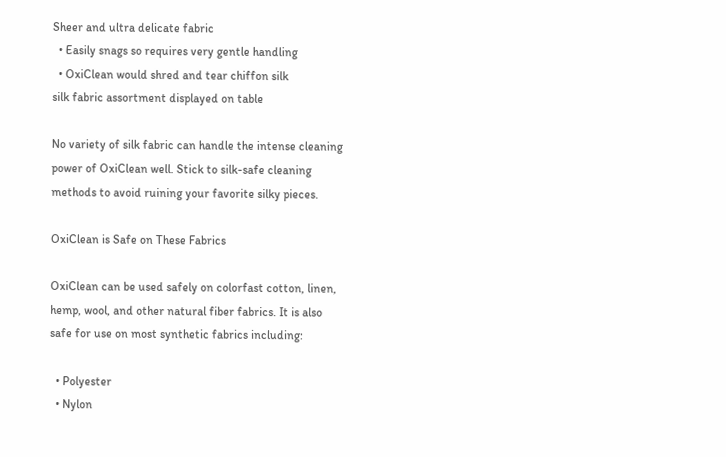Sheer and ultra delicate fabric
  • Easily snags so requires very gentle handling
  • OxiClean would shred and tear chiffon silk
silk fabric assortment displayed on table

No variety of silk fabric can handle the intense cleaning power of OxiClean well. Stick to silk-safe cleaning methods to avoid ruining your favorite silky pieces.

OxiClean is Safe on These Fabrics

OxiClean can be used safely on colorfast cotton, linen, hemp, wool, and other natural fiber fabrics. It is also safe for use on most synthetic fabrics including:

  • Polyester
  • Nylon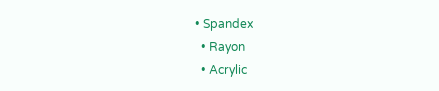• Spandex
  • Rayon
  • Acrylic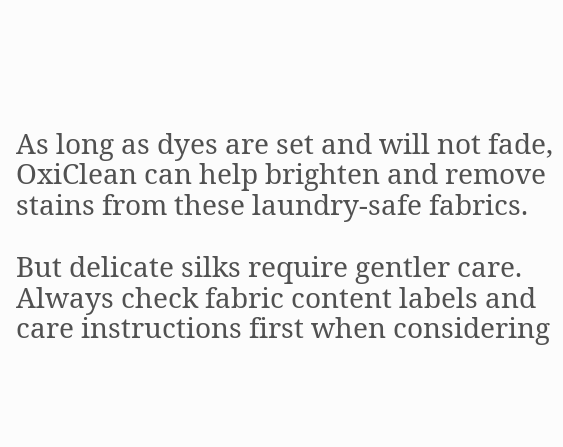As long as dyes are set and will not fade, OxiClean can help brighten and remove stains from these laundry-safe fabrics.

But delicate silks require gentler care. Always check fabric content labels and care instructions first when considering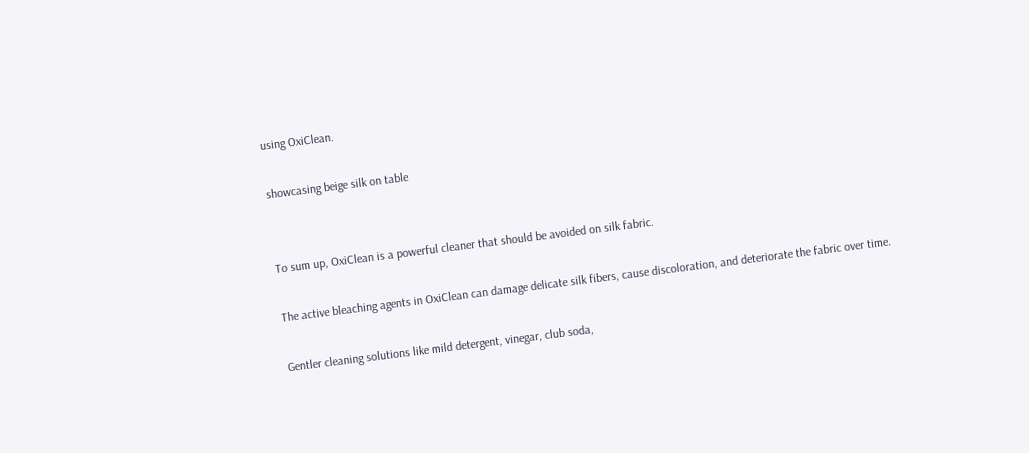using OxiClean.

showcasing beige silk on table


To sum up, OxiClean is a powerful cleaner that should be avoided on silk fabric.

The active bleaching agents in OxiClean can damage delicate silk fibers, cause discoloration, and deteriorate the fabric over time.

Gentler cleaning solutions like mild detergent, vinegar, club soda,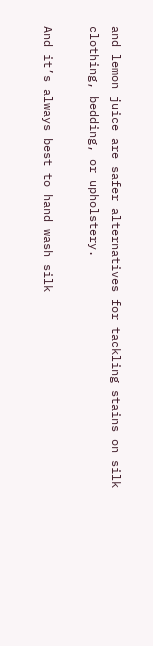and lemon juice are safer alternatives for tackling stains on silk clothing, bedding, or upholstery.

And it’s always best to hand wash silk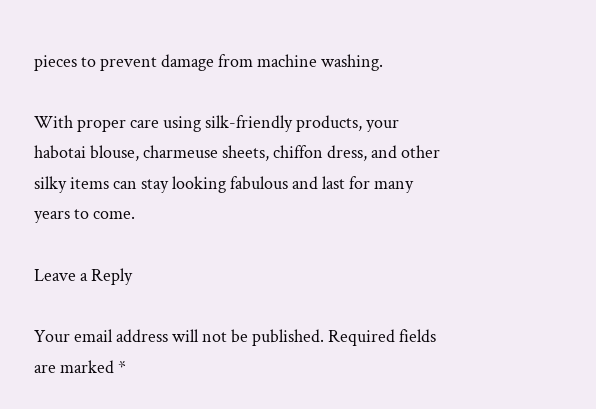pieces to prevent damage from machine washing.

With proper care using silk-friendly products, your habotai blouse, charmeuse sheets, chiffon dress, and other silky items can stay looking fabulous and last for many years to come.

Leave a Reply

Your email address will not be published. Required fields are marked *